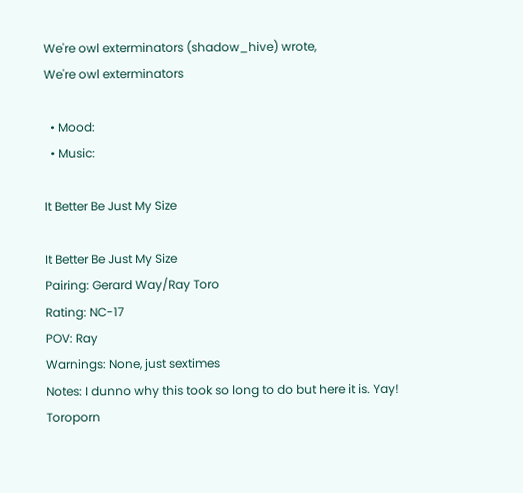We're owl exterminators (shadow_hive) wrote,
We're owl exterminators

  • Mood:
  • Music:

It Better Be Just My Size

It Better Be Just My Size
Pairing: Gerard Way/Ray Toro
Rating: NC-17
POV: Ray
Warnings: None, just sextimes
Notes: I dunno why this took so long to do but here it is. Yay! Toroporn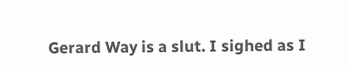Gerard Way is a slut. I sighed as I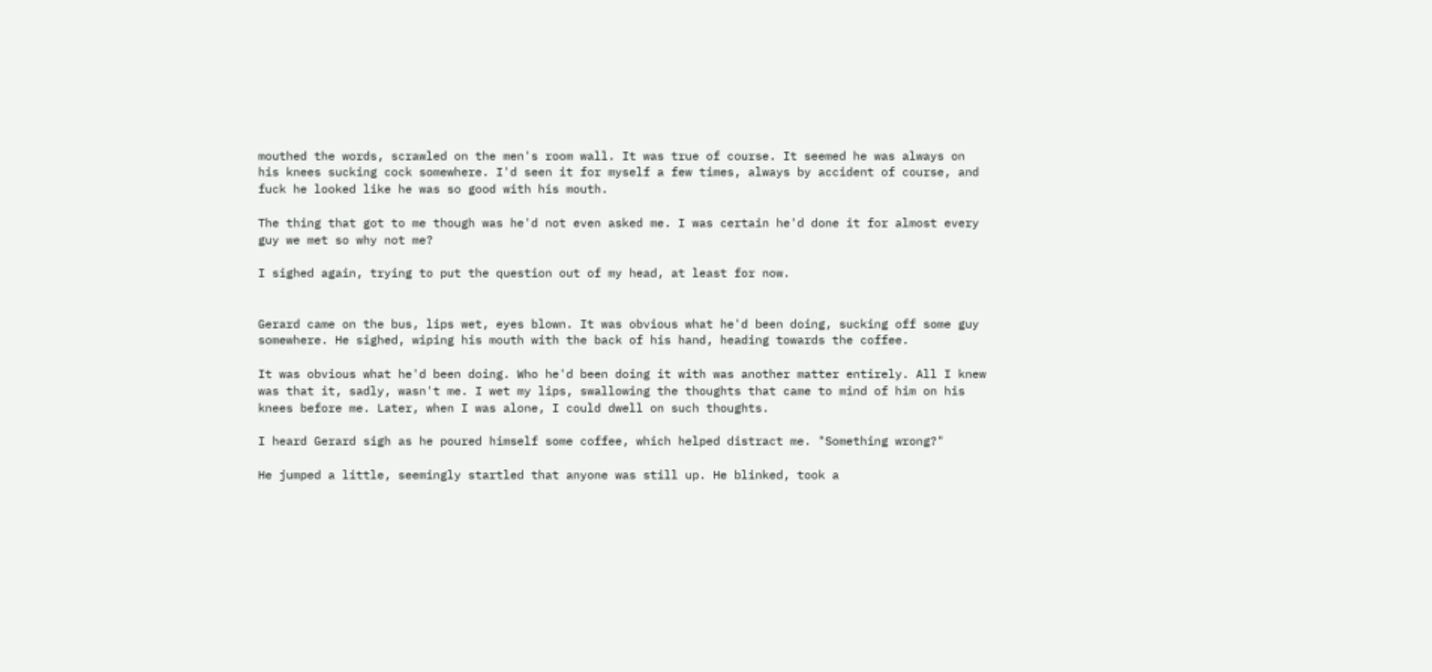mouthed the words, scrawled on the men's room wall. It was true of course. It seemed he was always on his knees sucking cock somewhere. I'd seen it for myself a few times, always by accident of course, and fuck he looked like he was so good with his mouth.

The thing that got to me though was he'd not even asked me. I was certain he'd done it for almost every guy we met so why not me?

I sighed again, trying to put the question out of my head, at least for now.


Gerard came on the bus, lips wet, eyes blown. It was obvious what he'd been doing, sucking off some guy somewhere. He sighed, wiping his mouth with the back of his hand, heading towards the coffee.

It was obvious what he'd been doing. Who he'd been doing it with was another matter entirely. All I knew was that it, sadly, wasn't me. I wet my lips, swallowing the thoughts that came to mind of him on his knees before me. Later, when I was alone, I could dwell on such thoughts.

I heard Gerard sigh as he poured himself some coffee, which helped distract me. "Something wrong?"

He jumped a little, seemingly startled that anyone was still up. He blinked, took a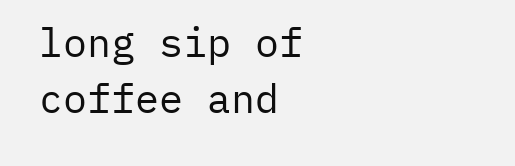long sip of coffee and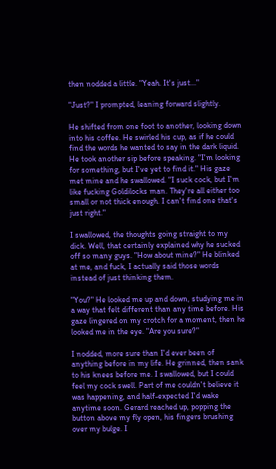then nodded a little. "Yeah. It's just..."

"Just?" I prompted, leaning forward slightly.

He shifted from one foot to another, looking down into his coffee. He swirled his cup, as if he could find the words he wanted to say in the dark liquid. He took another sip before speaking. "I'm looking for something, but I've yet to find it." His gaze met mine and he swallowed. "I suck cock, but I'm like fucking Goldilocks man. They're all either too small or not thick enough. I can't find one that's just right."

I swallowed, the thoughts going straight to my dick. Well, that certainly explained why he sucked off so many guys. "How about mine?" He blinked at me, and fuck, I actually said those words instead of just thinking them.

"You?" He looked me up and down, studying me in a way that felt different than any time before. His gaze lingered on my crotch for a moment, then he looked me in the eye. "Are you sure?"

I nodded, more sure than I'd ever been of anything before in my life. He grinned, then sank to his knees before me. I swallowed, but I could feel my cock swell. Part of me couldn't believe it was happening, and half-expected I'd wake anytime soon. Gerard reached up, popping the button above my fly open, his fingers brushing over my bulge. I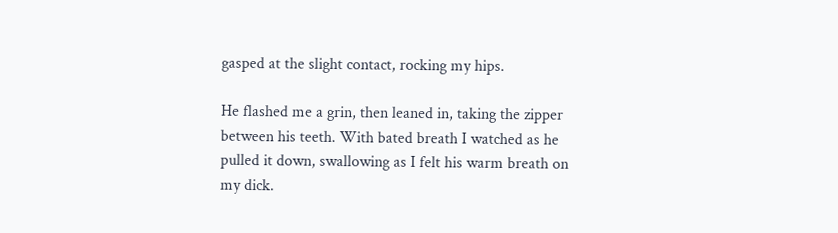gasped at the slight contact, rocking my hips.

He flashed me a grin, then leaned in, taking the zipper between his teeth. With bated breath I watched as he pulled it down, swallowing as I felt his warm breath on my dick.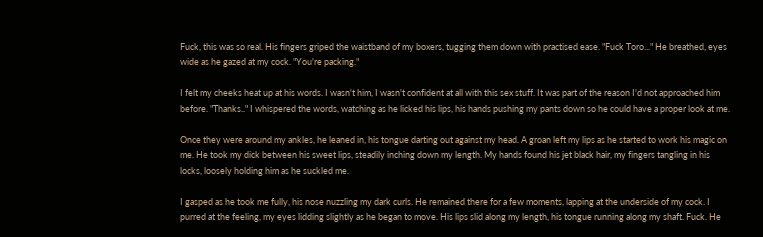Fuck, this was so real. His fingers griped the waistband of my boxers, tugging them down with practised ease. "Fuck Toro..." He breathed, eyes wide as he gazed at my cock. "You're packing."

I felt my cheeks heat up at his words. I wasn't him, I wasn't confident at all with this sex stuff. It was part of the reason I'd not approached him before. "Thanks.." I whispered the words, watching as he licked his lips, his hands pushing my pants down so he could have a proper look at me.

Once they were around my ankles, he leaned in, his tongue darting out against my head. A groan left my lips as he started to work his magic on me. He took my dick between his sweet lips, steadily inching down my length. My hands found his jet black hair, my fingers tangling in his locks, loosely holding him as he suckled me.

I gasped as he took me fully, his nose nuzzling my dark curls. He remained there for a few moments, lapping at the underside of my cock. I purred at the feeling, my eyes lidding slightly as he began to move. His lips slid along my length, his tongue running along my shaft. Fuck. He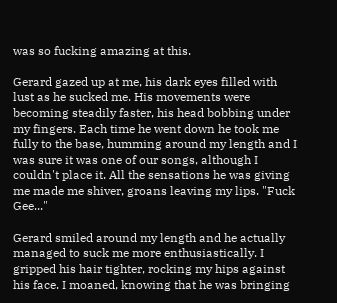was so fucking amazing at this.

Gerard gazed up at me, his dark eyes filled with lust as he sucked me. His movements were becoming steadily faster, his head bobbing under my fingers. Each time he went down he took me fully to the base, humming around my length and I was sure it was one of our songs, although I couldn't place it. All the sensations he was giving me made me shiver, groans leaving my lips. "Fuck Gee..."

Gerard smiled around my length and he actually managed to suck me more enthusiastically. I gripped his hair tighter, rocking my hips against his face. I moaned, knowing that he was bringing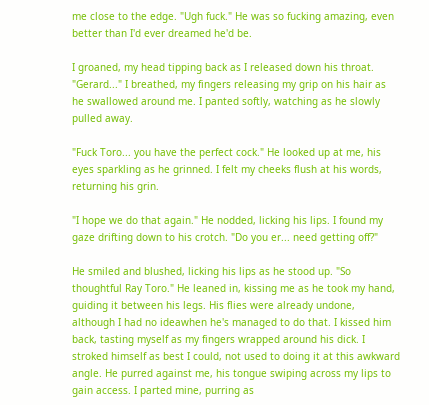me close to the edge. "Ugh fuck." He was so fucking amazing, even better than I'd ever dreamed he'd be.

I groaned, my head tipping back as I released down his throat. "Gerard..." I breathed, my fingers releasing my grip on his hair as he swallowed around me. I panted softly, watching as he slowly pulled away.

"Fuck Toro... you have the perfect cock." He looked up at me, his eyes sparkling as he grinned. I felt my cheeks flush at his words, returning his grin.

"I hope we do that again." He nodded, licking his lips. I found my gaze drifting down to his crotch. "Do you er... need getting off?"

He smiled and blushed, licking his lips as he stood up. "So thoughtful Ray Toro." He leaned in, kissing me as he took my hand, guiding it between his legs. His flies were already undone, although I had no ideawhen he's managed to do that. I kissed him back, tasting myself as my fingers wrapped around his dick. I stroked himself as best I could, not used to doing it at this awkward angle. He purred against me, his tongue swiping across my lips to gain access. I parted mine, purring as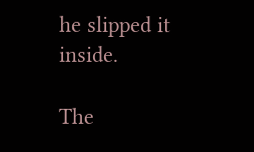he slipped it inside.

The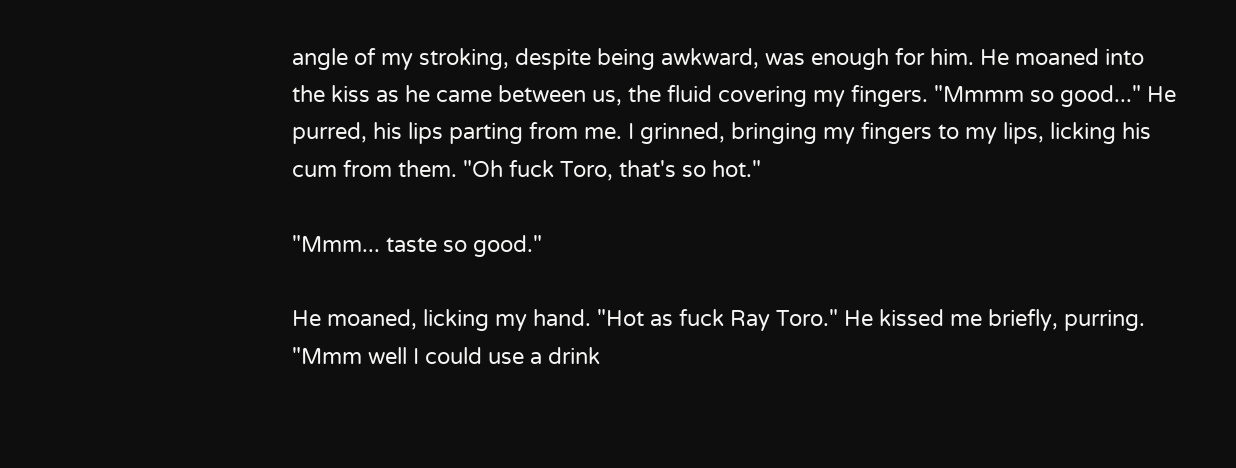angle of my stroking, despite being awkward, was enough for him. He moaned into the kiss as he came between us, the fluid covering my fingers. "Mmmm so good..." He purred, his lips parting from me. I grinned, bringing my fingers to my lips, licking his cum from them. "Oh fuck Toro, that's so hot."

"Mmm... taste so good."

He moaned, licking my hand. "Hot as fuck Ray Toro." He kissed me briefly, purring. "Mmm well I could use a drink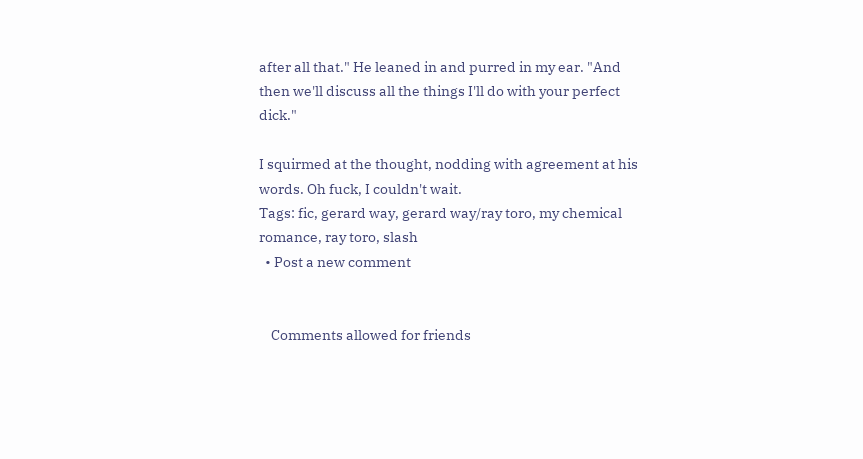after all that." He leaned in and purred in my ear. "And then we'll discuss all the things I'll do with your perfect dick."

I squirmed at the thought, nodding with agreement at his words. Oh fuck, I couldn't wait.
Tags: fic, gerard way, gerard way/ray toro, my chemical romance, ray toro, slash
  • Post a new comment


    Comments allowed for friends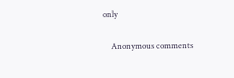only

    Anonymous comments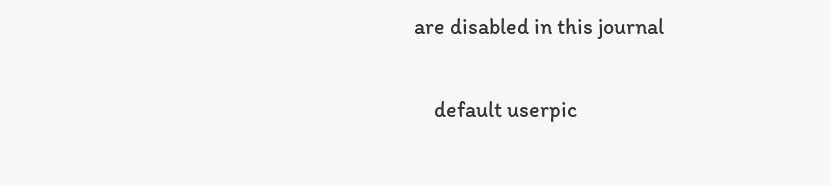are disabled in this journal

    default userpic